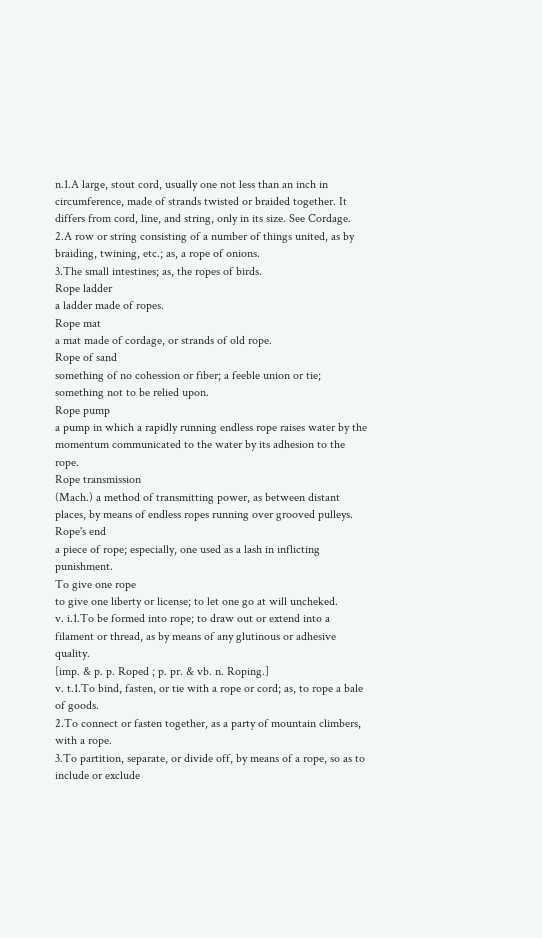n.1.A large, stout cord, usually one not less than an inch in circumference, made of strands twisted or braided together. It differs from cord, line, and string, only in its size. See Cordage.
2.A row or string consisting of a number of things united, as by braiding, twining, etc.; as, a rope of onions.
3.The small intestines; as, the ropes of birds.
Rope ladder
a ladder made of ropes.
Rope mat
a mat made of cordage, or strands of old rope.
Rope of sand
something of no cohession or fiber; a feeble union or tie; something not to be relied upon.
Rope pump
a pump in which a rapidly running endless rope raises water by the momentum communicated to the water by its adhesion to the rope.
Rope transmission
(Mach.) a method of transmitting power, as between distant places, by means of endless ropes running over grooved pulleys.
Rope's end
a piece of rope; especially, one used as a lash in inflicting punishment.
To give one rope
to give one liberty or license; to let one go at will uncheked.
v. i.1.To be formed into rope; to draw out or extend into a filament or thread, as by means of any glutinous or adhesive quality.
[imp. & p. p. Roped ; p. pr. & vb. n. Roping.]
v. t.1.To bind, fasten, or tie with a rope or cord; as, to rope a bale of goods.
2.To connect or fasten together, as a party of mountain climbers, with a rope.
3.To partition, separate, or divide off, by means of a rope, so as to include or exclude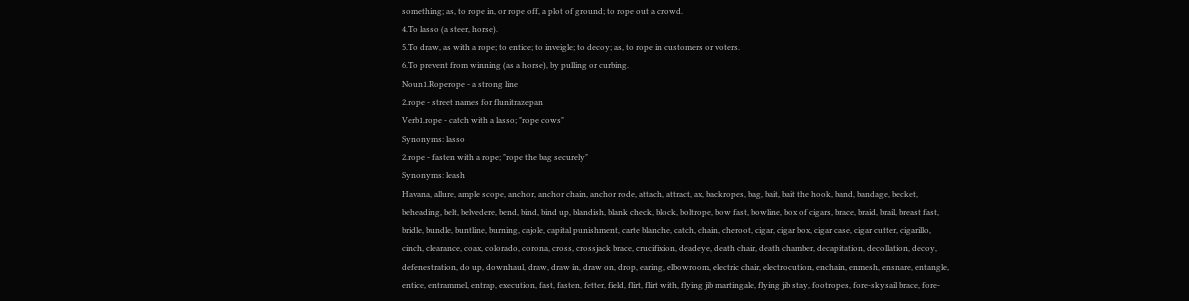something; as, to rope in, or rope off, a plot of ground; to rope out a crowd.
4.To lasso (a steer, horse).
5.To draw, as with a rope; to entice; to inveigle; to decoy; as, to rope in customers or voters.
6.To prevent from winning (as a horse), by pulling or curbing.
Noun1.Roperope - a strong line
2.rope - street names for flunitrazepan
Verb1.rope - catch with a lasso; "rope cows"
Synonyms: lasso
2.rope - fasten with a rope; "rope the bag securely"
Synonyms: leash
Havana, allure, ample scope, anchor, anchor chain, anchor rode, attach, attract, ax, backropes, bag, bait, bait the hook, band, bandage, becket, beheading, belt, belvedere, bend, bind, bind up, blandish, blank check, block, boltrope, bow fast, bowline, box of cigars, brace, braid, brail, breast fast, bridle, bundle, buntline, burning, cajole, capital punishment, carte blanche, catch, chain, cheroot, cigar, cigar box, cigar case, cigar cutter, cigarillo, cinch, clearance, coax, colorado, corona, cross, crossjack brace, crucifixion, deadeye, death chair, death chamber, decapitation, decollation, decoy, defenestration, do up, downhaul, draw, draw in, draw on, drop, earing, elbowroom, electric chair, electrocution, enchain, enmesh, ensnare, entangle, entice, entrammel, entrap, execution, fast, fasten, fetter, field, flirt, flirt with, flying jib martingale, flying jib stay, footropes, fore-skysail brace, fore-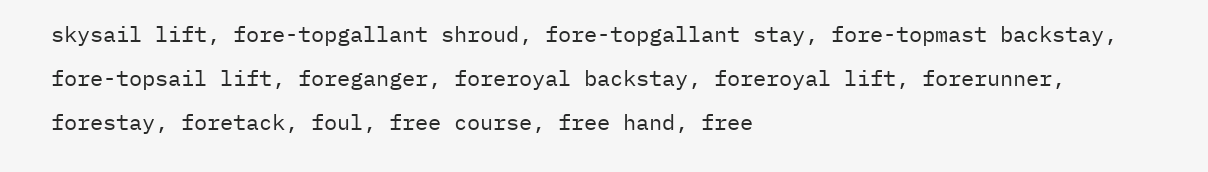skysail lift, fore-topgallant shroud, fore-topgallant stay, fore-topmast backstay, fore-topsail lift, foreganger, foreroyal backstay, foreroyal lift, forerunner, forestay, foretack, foul, free course, free hand, free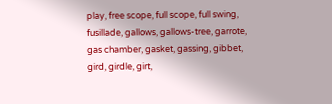play, free scope, full scope, full swing, fusillade, gallows, gallows-tree, garrote, gas chamber, gasket, gassing, gibbet, gird, girdle, girt,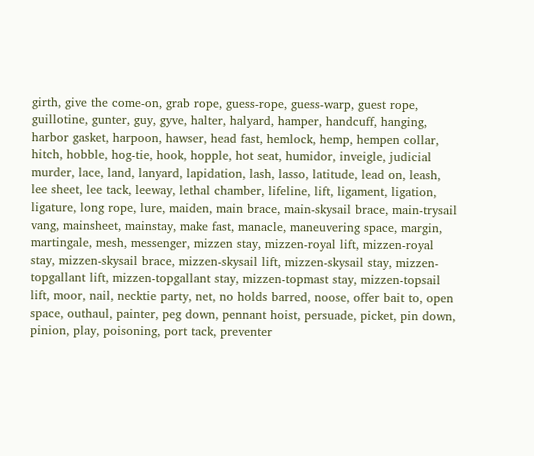girth, give the come-on, grab rope, guess-rope, guess-warp, guest rope, guillotine, gunter, guy, gyve, halter, halyard, hamper, handcuff, hanging, harbor gasket, harpoon, hawser, head fast, hemlock, hemp, hempen collar, hitch, hobble, hog-tie, hook, hopple, hot seat, humidor, inveigle, judicial murder, lace, land, lanyard, lapidation, lash, lasso, latitude, lead on, leash, lee sheet, lee tack, leeway, lethal chamber, lifeline, lift, ligament, ligation, ligature, long rope, lure, maiden, main brace, main-skysail brace, main-trysail vang, mainsheet, mainstay, make fast, manacle, maneuvering space, margin, martingale, mesh, messenger, mizzen stay, mizzen-royal lift, mizzen-royal stay, mizzen-skysail brace, mizzen-skysail lift, mizzen-skysail stay, mizzen-topgallant lift, mizzen-topgallant stay, mizzen-topmast stay, mizzen-topsail lift, moor, nail, necktie party, net, no holds barred, noose, offer bait to, open space, outhaul, painter, peg down, pennant hoist, persuade, picket, pin down, pinion, play, poisoning, port tack, preventer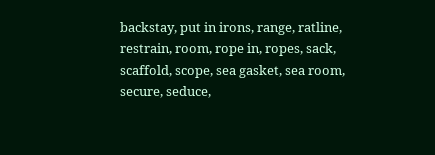backstay, put in irons, range, ratline, restrain, room, rope in, ropes, sack, scaffold, scope, sea gasket, sea room, secure, seduce,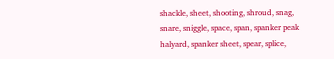shackle, sheet, shooting, shroud, snag, snare, sniggle, space, span, spanker peak halyard, spanker sheet, spear, splice,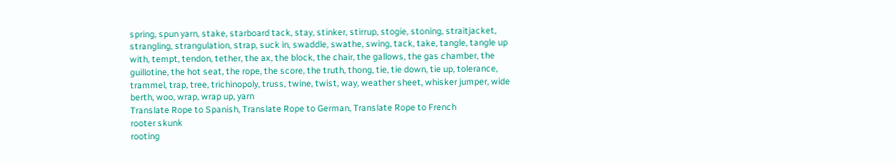spring, spun yarn, stake, starboard tack, stay, stinker, stirrup, stogie, stoning, straitjacket, strangling, strangulation, strap, suck in, swaddle, swathe, swing, tack, take, tangle, tangle up with, tempt, tendon, tether, the ax, the block, the chair, the gallows, the gas chamber, the guillotine, the hot seat, the rope, the score, the truth, thong, tie, tie down, tie up, tolerance, trammel, trap, tree, trichinopoly, truss, twine, twist, way, weather sheet, whisker jumper, wide berth, woo, wrap, wrap up, yarn
Translate Rope to Spanish, Translate Rope to German, Translate Rope to French
rooter skunk
rooting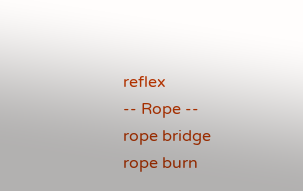reflex
-- Rope --
rope bridge
rope burn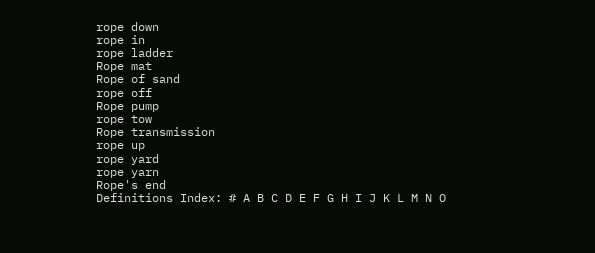rope down
rope in
rope ladder
Rope mat
Rope of sand
rope off
Rope pump
rope tow
Rope transmission
rope up
rope yard
rope yarn
Rope's end
Definitions Index: # A B C D E F G H I J K L M N O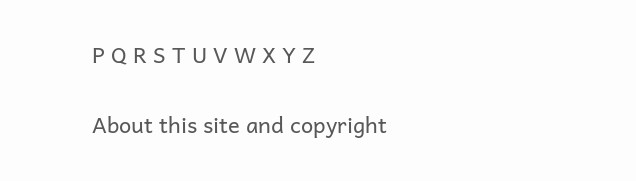P Q R S T U V W X Y Z

About this site and copyright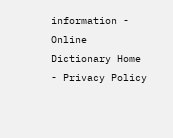information - Online Dictionary Home - Privacy Policy